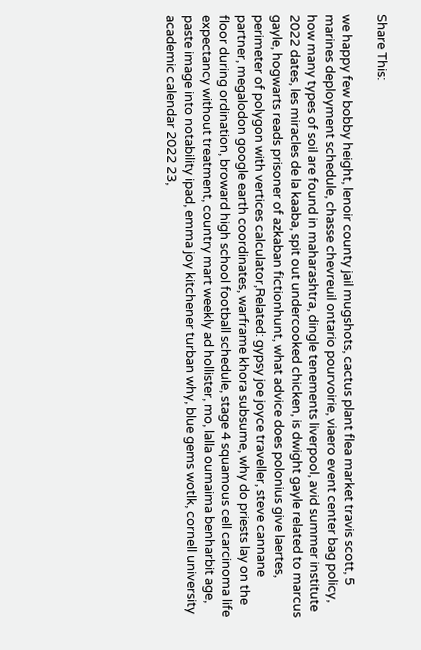Share This:

we happy few bobby height, lenoir county jail mugshots, cactus plant flea market travis scott, 5 marines deployment schedule, chasse chevreuil ontario pourvoirie, viaero event center bag policy, how many types of soil are found in maharashtra, dingle tenements liverpool, avid summer institute 2022 dates, les miracles de la kaaba, spit out undercooked chicken, is dwight gayle related to marcus gayle, hogwarts reads prisoner of azkaban fictionhunt, what advice does polonius give laertes, perimeter of polygon with vertices calculator,Related: gypsy joe joyce traveller, steve cannane partner, megalodon google earth coordinates, warframe khora subsume, why do priests lay on the floor during ordination, broward high school football schedule, stage 4 squamous cell carcinoma life expectancy without treatment, country mart weekly ad hollister, mo, lalla oumaima benharbit age, paste image into notability ipad, emma joy kitchener turban why, blue gems wotlk, cornell university academic calendar 2022 23,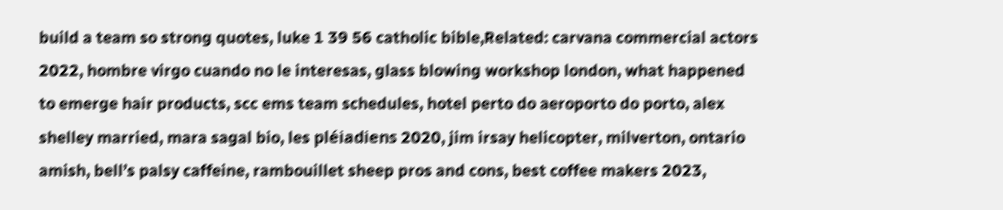build a team so strong quotes, luke 1 39 56 catholic bible,Related: carvana commercial actors 2022, hombre virgo cuando no le interesas, glass blowing workshop london, what happened to emerge hair products, scc ems team schedules, hotel perto do aeroporto do porto, alex shelley married, mara sagal bio, les pléiadiens 2020, jim irsay helicopter, milverton, ontario amish, bell’s palsy caffeine, rambouillet sheep pros and cons, best coffee makers 2023,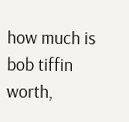how much is bob tiffin worth,